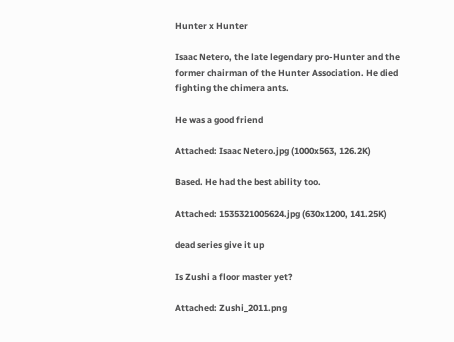Hunter x Hunter

Isaac Netero, the late legendary pro-Hunter and the former chairman of the Hunter Association. He died fighting the chimera ants.

He was a good friend

Attached: Isaac Netero.jpg (1000x563, 126.2K)

Based. He had the best ability too.

Attached: 1535321005624.jpg (630x1200, 141.25K)

dead series give it up

Is Zushi a floor master yet?

Attached: Zushi_2011.png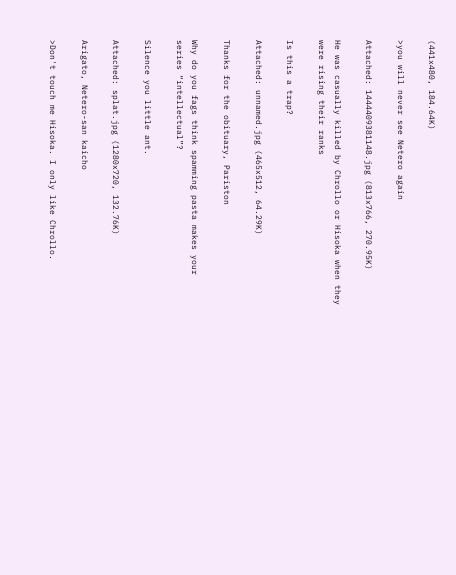(441x480, 184.64K)

>you will never see Netero again

Attached: 1444409381148.jpg (813x766, 270.95K)

He was casually killed by Chrollo or Hisoka when they were rising their ranks

Is this a trap?

Attached: unnamed.jpg (465x512, 64.29K)

Thanks for the obituary, Pariston

Why do you fags think spamming pasta makes your series “intellectual”?

Silence you little ant.

Attached: splat.jpg (1280x720, 132.76K)

Arigato, Netero-san kaicho

>Don't touch me Hisoka. I only like Chrollo.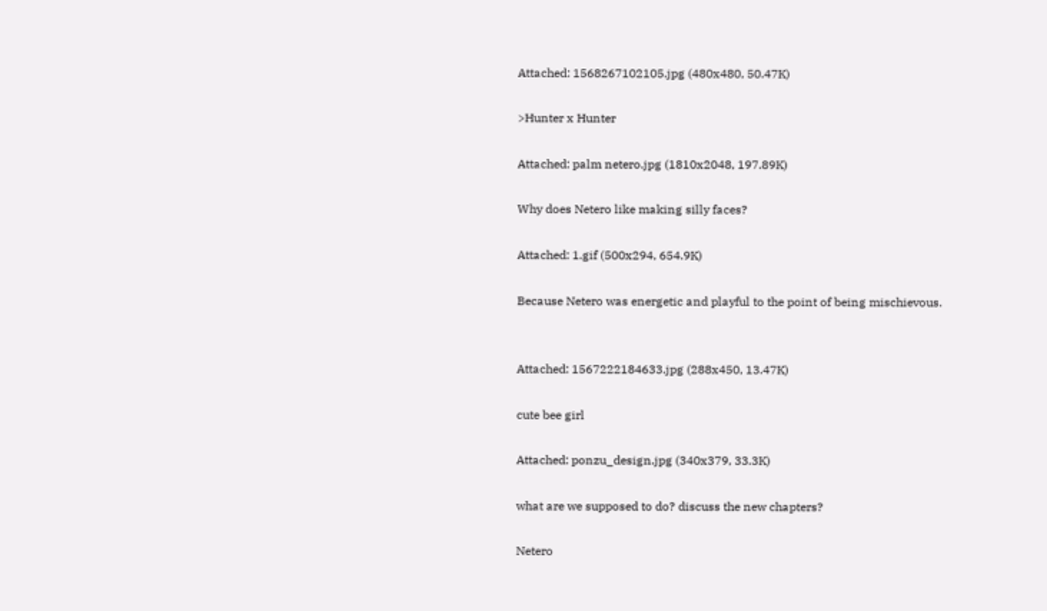Attached: 1568267102105.jpg (480x480, 50.47K)

>Hunter x Hunter

Attached: palm netero.jpg (1810x2048, 197.89K)

Why does Netero like making silly faces?

Attached: 1.gif (500x294, 654.9K)

Because Netero was energetic and playful to the point of being mischievous.


Attached: 1567222184633.jpg (288x450, 13.47K)

cute bee girl

Attached: ponzu_design.jpg (340x379, 33.3K)

what are we supposed to do? discuss the new chapters?

Netero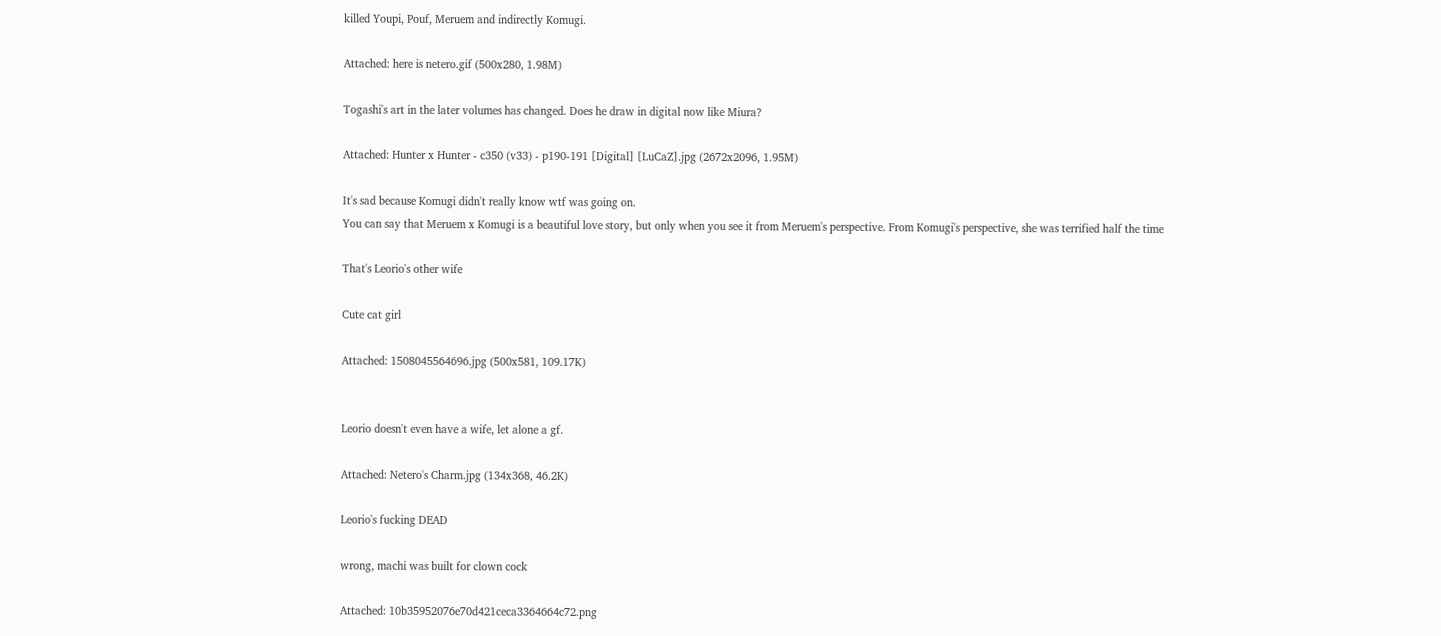killed Youpi, Pouf, Meruem and indirectly Komugi.

Attached: here is netero.gif (500x280, 1.98M)

Togashi's art in the later volumes has changed. Does he draw in digital now like Miura?

Attached: Hunter x Hunter - c350 (v33) - p190-191 [Digital] [LuCaZ].jpg (2672x2096, 1.95M)

It's sad because Komugi didn't really know wtf was going on.
You can say that Meruem x Komugi is a beautiful love story, but only when you see it from Meruem's perspective. From Komugi's perspective, she was terrified half the time

That's Leorio's other wife

Cute cat girl

Attached: 1508045564696.jpg (500x581, 109.17K)


Leorio doesn't even have a wife, let alone a gf.

Attached: Netero's Charm.jpg (134x368, 46.2K)

Leorio's fucking DEAD

wrong, machi was built for clown cock

Attached: 10b35952076e70d421ceca3364664c72.png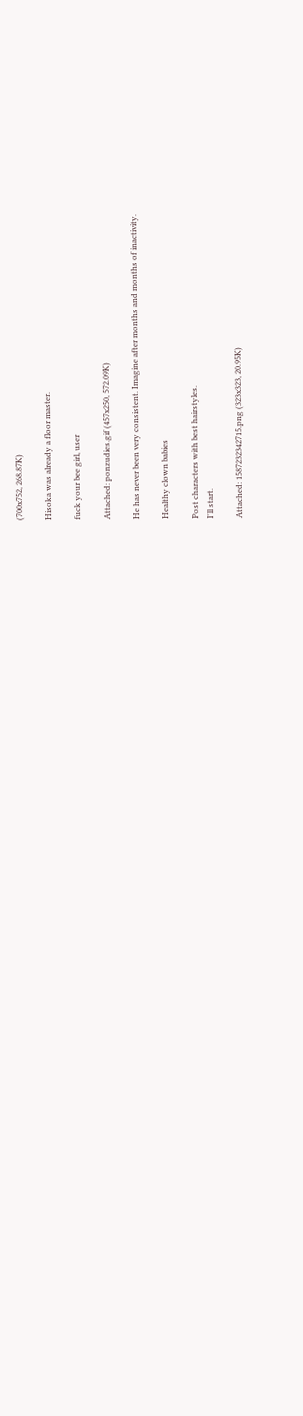(700x752, 268.87K)

Hisoka was already a floor master.

fuck your bee girl, user

Attached: ponzudies.gif (457x250, 572.09K)

He has never been very consistent. Imagine after months and months of inactivity.

Healthy clown babies

Post characters with best hairstyles.
I'll start.

Attached: 1587232342715.png (323x323, 20.95K)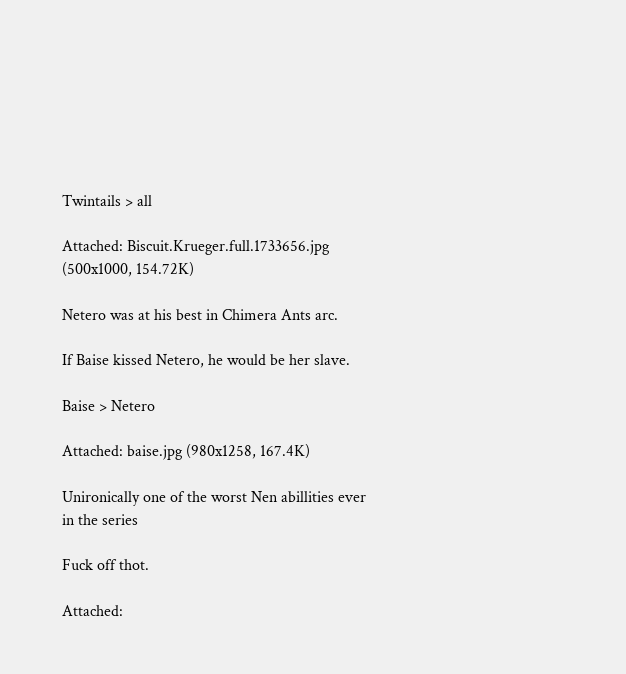Twintails > all

Attached: Biscuit.Krueger.full.1733656.jpg (500x1000, 154.72K)

Netero was at his best in Chimera Ants arc.

If Baise kissed Netero, he would be her slave.

Baise > Netero

Attached: baise.jpg (980x1258, 167.4K)

Unironically one of the worst Nen abillities ever in the series

Fuck off thot.

Attached: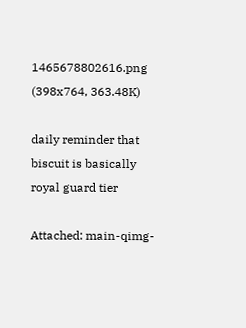1465678802616.png (398x764, 363.48K)

daily reminder that biscuit is basically royal guard tier

Attached: main-qimg-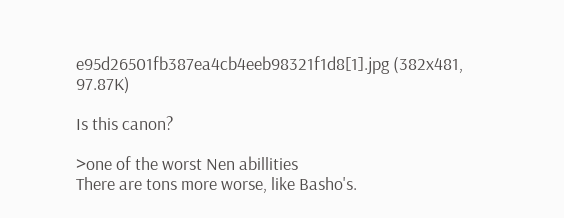e95d26501fb387ea4cb4eeb98321f1d8[1].jpg (382x481, 97.87K)

Is this canon?

>one of the worst Nen abillities
There are tons more worse, like Basho's.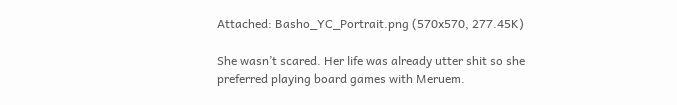Attached: Basho_YC_Portrait.png (570x570, 277.45K)

She wasn’t scared. Her life was already utter shit so she preferred playing board games with Meruem.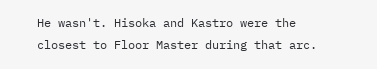He wasn't. Hisoka and Kastro were the closest to Floor Master during that arc.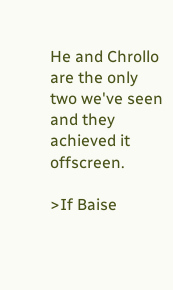He and Chrollo are the only two we've seen and they achieved it offscreen.

>If Baise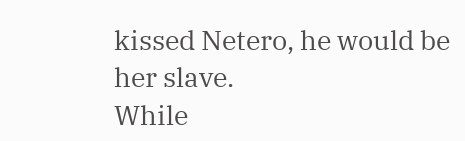kissed Netero, he would be her slave.
While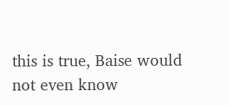this is true, Baise would not even know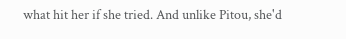what hit her if she tried. And unlike Pitou, she'd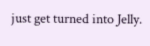just get turned into Jelly.